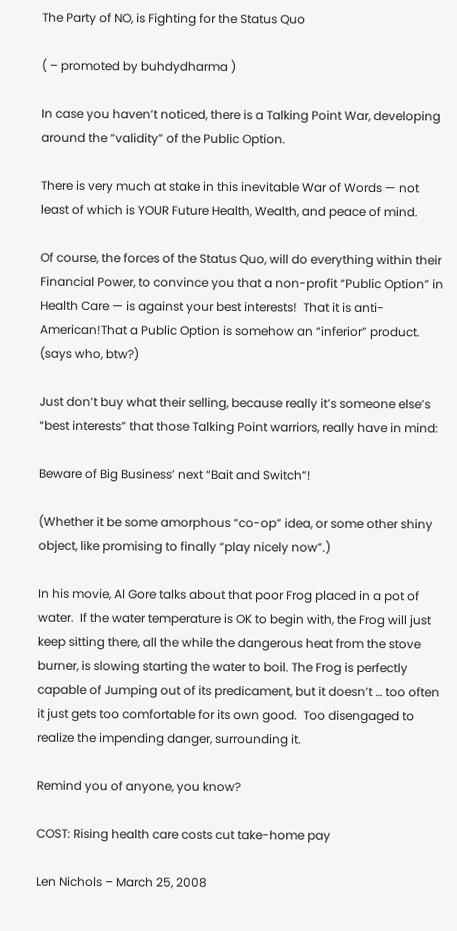The Party of NO, is Fighting for the Status Quo

( – promoted by buhdydharma )

In case you haven’t noticed, there is a Talking Point War, developing around the “validity” of the Public Option.

There is very much at stake in this inevitable War of Words — not least of which is YOUR Future Health, Wealth, and peace of mind.

Of course, the forces of the Status Quo, will do everything within their Financial Power, to convince you that a non-profit “Public Option” in Health Care — is against your best interests!  That it is anti-American!That a Public Option is somehow an “inferior” product.  (says who, btw?)

Just don’t buy what their selling, because really it’s someone else’s “best interests” that those Talking Point warriors, really have in mind:

Beware of Big Business’ next “Bait and Switch”!

(Whether it be some amorphous “co-op” idea, or some other shiny object, like promising to finally “play nicely now”.)

In his movie, Al Gore talks about that poor Frog placed in a pot of water.  If the water temperature is OK to begin with, the Frog will just keep sitting there, all the while the dangerous heat from the stove burner, is slowing starting the water to boil. The Frog is perfectly capable of Jumping out of its predicament, but it doesn’t … too often it just gets too comfortable for its own good.  Too disengaged to realize the impending danger, surrounding it.

Remind you of anyone, you know?

COST: Rising health care costs cut take-home pay

Len Nichols – March 25, 2008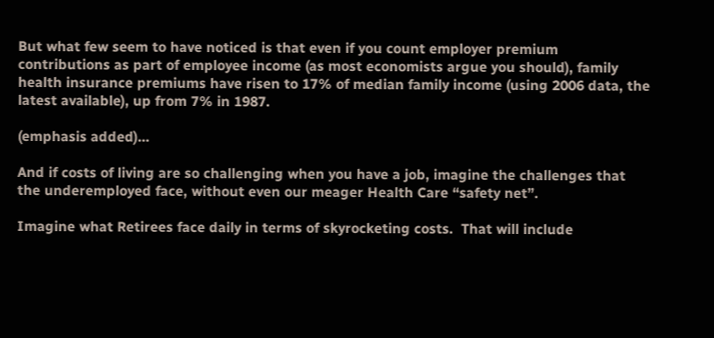But what few seem to have noticed is that even if you count employer premium contributions as part of employee income (as most economists argue you should), family health insurance premiums have risen to 17% of median family income (using 2006 data, the latest available), up from 7% in 1987.

(emphasis added)…

And if costs of living are so challenging when you have a job, imagine the challenges that the underemployed face, without even our meager Health Care “safety net”.

Imagine what Retirees face daily in terms of skyrocketing costs.  That will include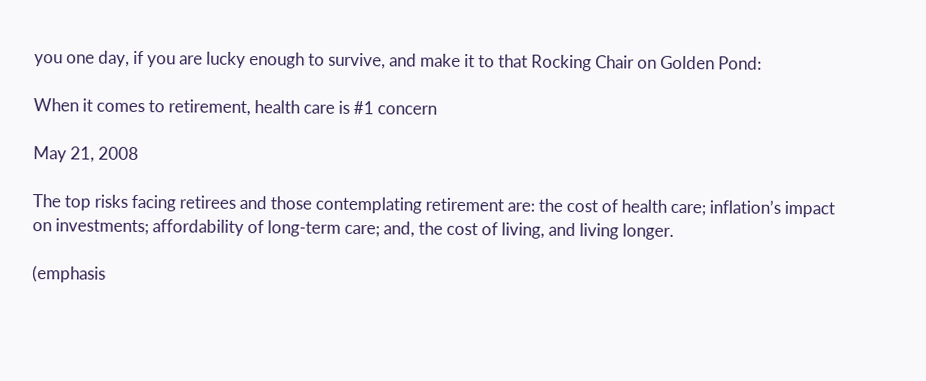you one day, if you are lucky enough to survive, and make it to that Rocking Chair on Golden Pond:

When it comes to retirement, health care is #1 concern

May 21, 2008

The top risks facing retirees and those contemplating retirement are: the cost of health care; inflation’s impact on investments; affordability of long-term care; and, the cost of living, and living longer.

(emphasis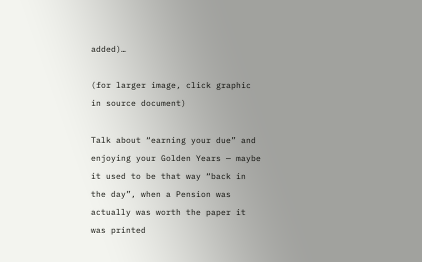added)…

(for larger image, click graphic in source document)

Talk about “earning your due” and enjoying your Golden Years — maybe it used to be that way “back in the day”, when a Pension was actually was worth the paper it was printed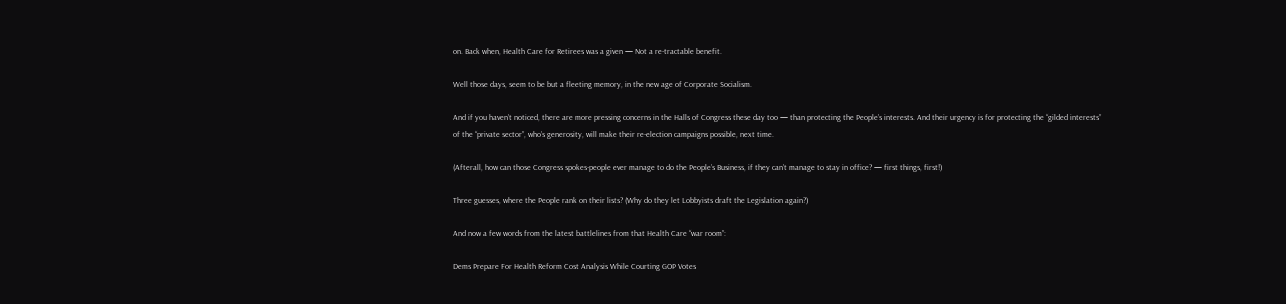on. Back when, Health Care for Retirees was a given — Not a re-tractable benefit.

Well those days, seem to be but a fleeting memory, in the new age of Corporate Socialism.

And if you haven’t noticed, there are more pressing concerns in the Halls of Congress these day too — than protecting the People’s interests. And their urgency is for protecting the “gilded interests” of the “private sector”, who’s generosity, will make their re-election campaigns possible, next time.

(Afterall, how can those Congress spokes-people ever manage to do the People’s Business, if they can’t manage to stay in office? — first things, first!)

Three guesses, where the People rank on their lists? (Why do they let Lobbyists draft the Legislation again?)

And now a few words from the latest battlelines from that Health Care “war room”:

Dems Prepare For Health Reform Cost Analysis While Courting GOP Votes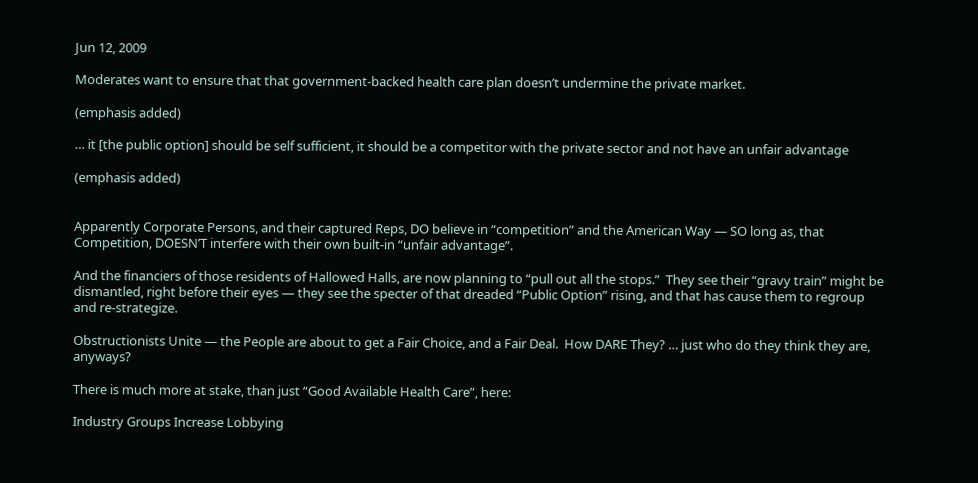Jun 12, 2009

Moderates want to ensure that that government-backed health care plan doesn’t undermine the private market.

(emphasis added)

… it [the public option] should be self sufficient, it should be a competitor with the private sector and not have an unfair advantage

(emphasis added)


Apparently Corporate Persons, and their captured Reps, DO believe in “competition” and the American Way — SO long as, that Competition, DOESN’T interfere with their own built-in “unfair advantage”.

And the financiers of those residents of Hallowed Halls, are now planning to “pull out all the stops.”  They see their “gravy train” might be dismantled, right before their eyes — they see the specter of that dreaded “Public Option” rising, and that has cause them to regroup and re-strategize.

Obstructionists Unite — the People are about to get a Fair Choice, and a Fair Deal.  How DARE They? … just who do they think they are, anyways?

There is much more at stake, than just “Good Available Health Care”, here:

Industry Groups Increase Lobbying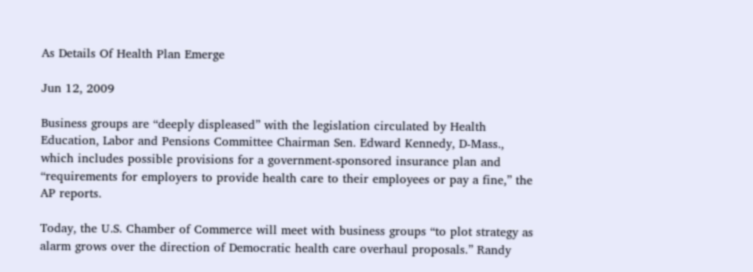As Details Of Health Plan Emerge

Jun 12, 2009

Business groups are “deeply displeased” with the legislation circulated by Health Education, Labor and Pensions Committee Chairman Sen. Edward Kennedy, D-Mass., which includes possible provisions for a government-sponsored insurance plan and “requirements for employers to provide health care to their employees or pay a fine,” the AP reports.

Today, the U.S. Chamber of Commerce will meet with business groups “to plot strategy as alarm grows over the direction of Democratic health care overhaul proposals.” Randy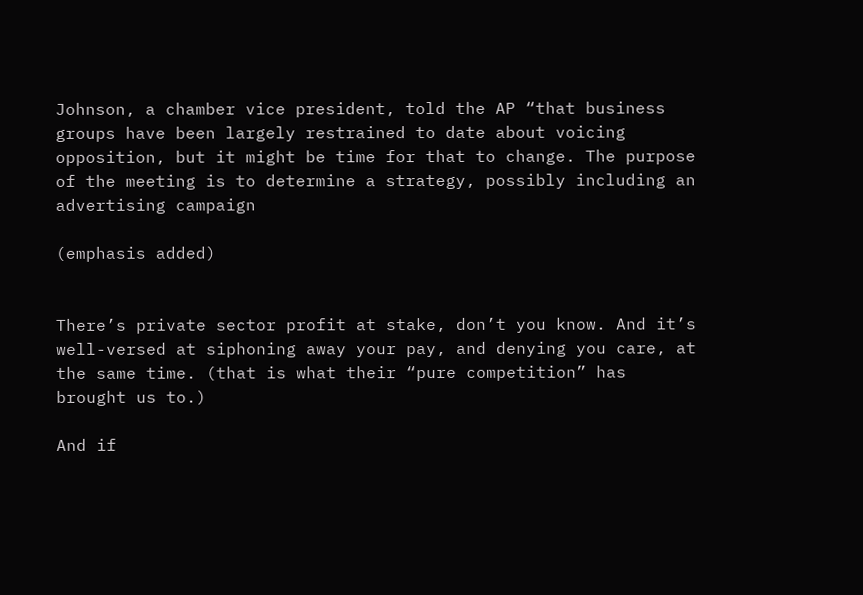Johnson, a chamber vice president, told the AP “that business groups have been largely restrained to date about voicing opposition, but it might be time for that to change. The purpose of the meeting is to determine a strategy, possibly including an advertising campaign

(emphasis added)


There’s private sector profit at stake, don’t you know. And it’s well-versed at siphoning away your pay, and denying you care, at the same time. (that is what their “pure competition” has brought us to.)

And if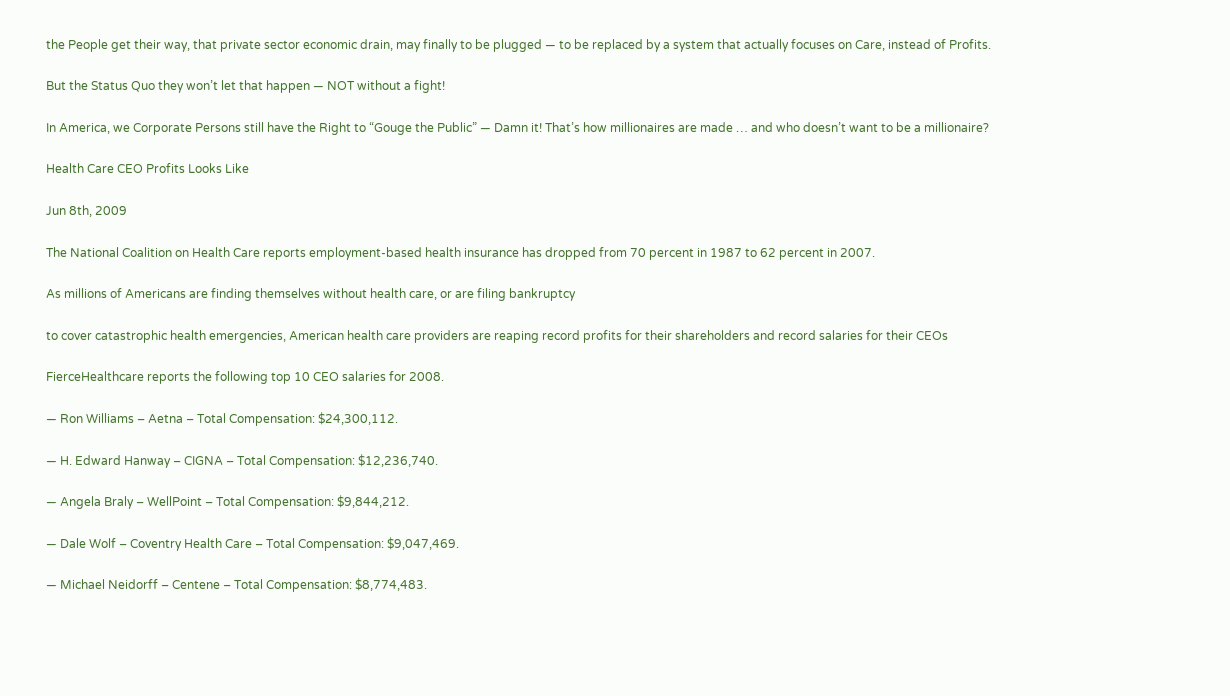the People get their way, that private sector economic drain, may finally to be plugged — to be replaced by a system that actually focuses on Care, instead of Profits.

But the Status Quo they won’t let that happen — NOT without a fight!

In America, we Corporate Persons still have the Right to “Gouge the Public” — Damn it! That’s how millionaires are made … and who doesn’t want to be a millionaire?

Health Care CEO Profits Looks Like

Jun 8th, 2009

The National Coalition on Health Care reports employment-based health insurance has dropped from 70 percent in 1987 to 62 percent in 2007.

As millions of Americans are finding themselves without health care, or are filing bankruptcy

to cover catastrophic health emergencies, American health care providers are reaping record profits for their shareholders and record salaries for their CEOs

FierceHealthcare reports the following top 10 CEO salaries for 2008.

— Ron Williams – Aetna – Total Compensation: $24,300,112.

— H. Edward Hanway – CIGNA – Total Compensation: $12,236,740.

— Angela Braly – WellPoint – Total Compensation: $9,844,212.

— Dale Wolf – Coventry Health Care – Total Compensation: $9,047,469.

— Michael Neidorff – Centene – Total Compensation: $8,774,483.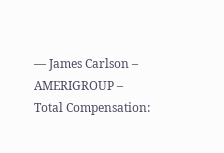— James Carlson – AMERIGROUP – Total Compensation: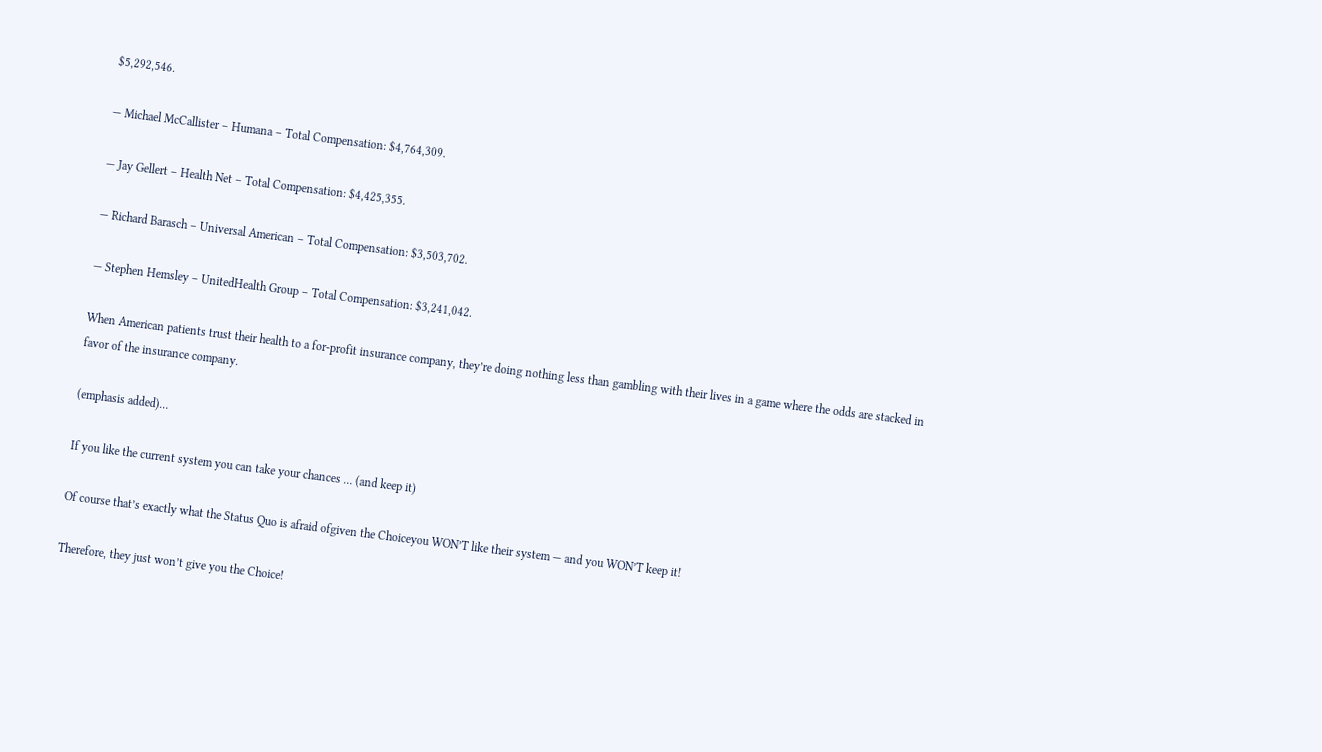$5,292,546.

— Michael McCallister – Humana – Total Compensation: $4,764,309.

— Jay Gellert – Health Net – Total Compensation: $4,425,355.

— Richard Barasch – Universal American – Total Compensation: $3,503,702.

— Stephen Hemsley – UnitedHealth Group – Total Compensation: $3,241,042.

When American patients trust their health to a for-profit insurance company, they’re doing nothing less than gambling with their lives in a game where the odds are stacked in favor of the insurance company.

(emphasis added)…

If you like the current system you can take your chances … (and keep it)

Of course that’s exactly what the Status Quo is afraid ofgiven the Choiceyou WON’T like their system — and you WON’T keep it!

Therefore, they just won’t give you the Choice!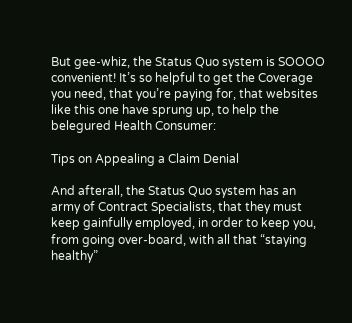But gee-whiz, the Status Quo system is SOOOO convenient! It’s so helpful to get the Coverage you need, that you’re paying for, that websites like this one have sprung up, to help the belegured Health Consumer:

Tips on Appealing a Claim Denial

And afterall, the Status Quo system has an army of Contract Specialists, that they must keep gainfully employed, in order to keep you, from going over-board, with all that “staying healthy”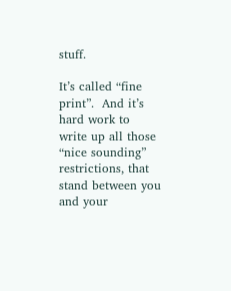stuff.

It’s called “fine print”.  And it’s hard work to write up all those “nice sounding” restrictions, that stand between you and your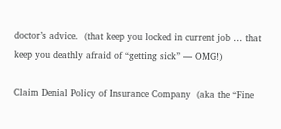doctor’s advice.  (that keep you locked in current job … that keep you deathly afraid of “getting sick” — OMG!)

Claim Denial Policy of Insurance Company  (aka the “Fine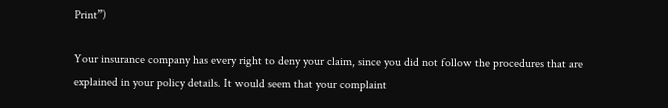Print”)

Your insurance company has every right to deny your claim, since you did not follow the procedures that are explained in your policy details. It would seem that your complaint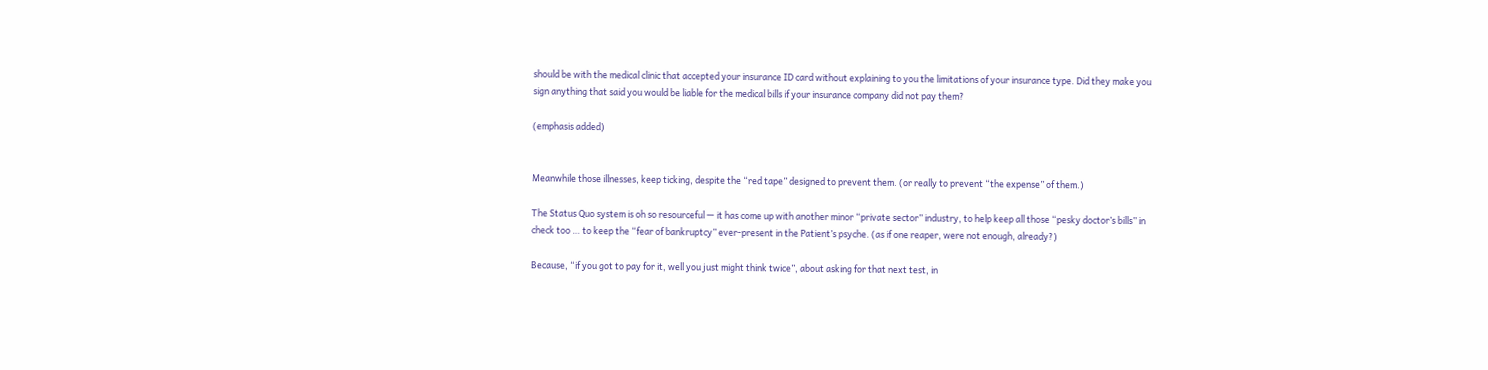should be with the medical clinic that accepted your insurance ID card without explaining to you the limitations of your insurance type. Did they make you sign anything that said you would be liable for the medical bills if your insurance company did not pay them?

(emphasis added)


Meanwhile those illnesses, keep ticking, despite the “red tape” designed to prevent them. (or really to prevent “the expense” of them.)

The Status Quo system is oh so resourceful — it has come up with another minor “private sector” industry, to help keep all those “pesky doctor’s bills” in check too … to keep the “fear of bankruptcy” ever-present in the Patient’s psyche. (as if one reaper, were not enough, already?)

Because, “if you got to pay for it, well you just might think twice”, about asking for that next test, in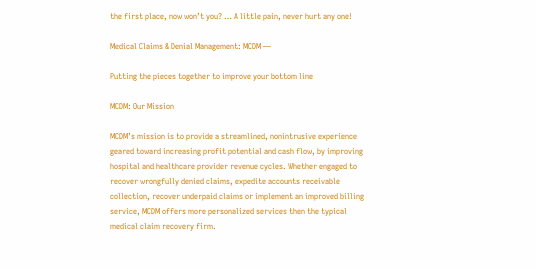the first place, now won’t you? … A little pain, never hurt any one!

Medical Claims & Denial Management: MCDM —

Putting the pieces together to improve your bottom line

MCDM: Our Mission

MCDM’s mission is to provide a streamlined, nonintrusive experience geared toward increasing profit potential and cash flow, by improving hospital and healthcare provider revenue cycles. Whether engaged to recover wrongfully denied claims, expedite accounts receivable collection, recover underpaid claims or implement an improved billing service, MCDM offers more personalized services then the typical medical claim recovery firm.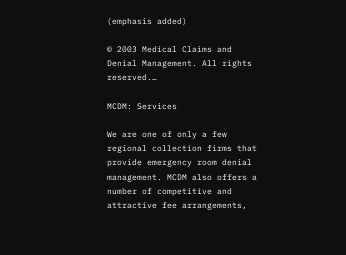(emphasis added)

© 2003 Medical Claims and Denial Management. All rights reserved.…

MCDM: Services

We are one of only a few regional collection firms that provide emergency room denial management. MCDM also offers a number of competitive and attractive fee arrangements,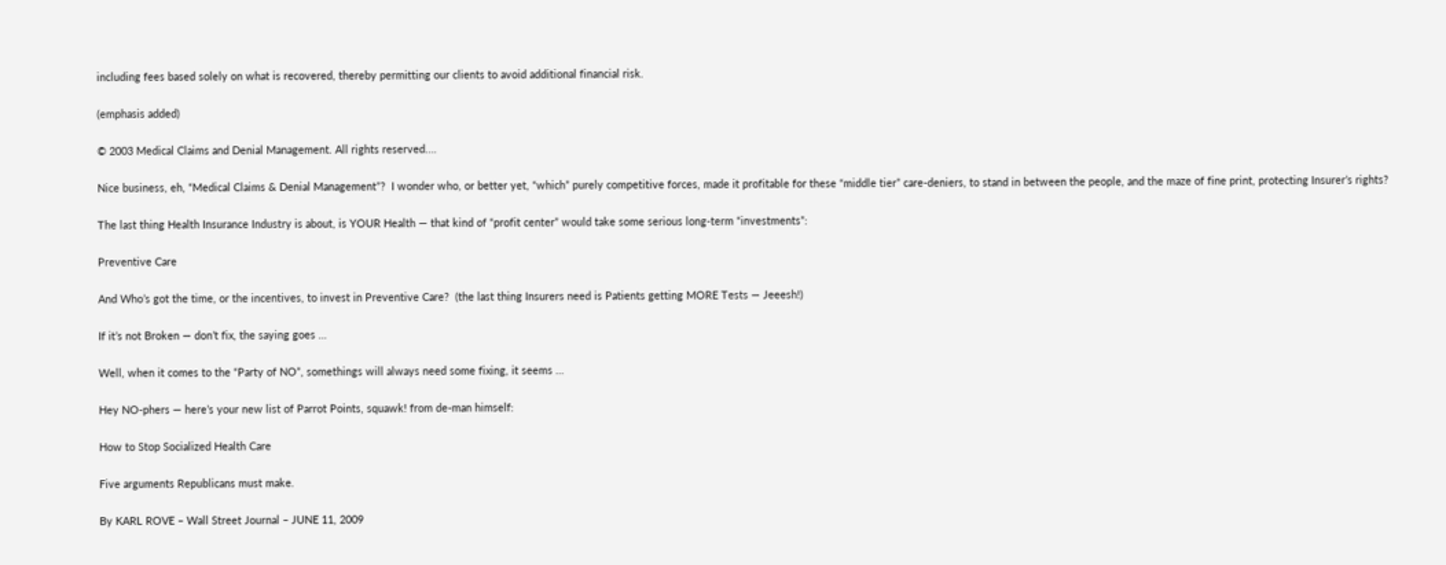including fees based solely on what is recovered, thereby permitting our clients to avoid additional financial risk.

(emphasis added)

© 2003 Medical Claims and Denial Management. All rights reserved.…

Nice business, eh, “Medical Claims & Denial Management”?  I wonder who, or better yet, “which” purely competitive forces, made it profitable for these “middle tier” care-deniers, to stand in between the people, and the maze of fine print, protecting Insurer’s rights?

The last thing Health Insurance Industry is about, is YOUR Health — that kind of “profit center” would take some serious long-term “investments”:

Preventive Care

And Who’s got the time, or the incentives, to invest in Preventive Care?  (the last thing Insurers need is Patients getting MORE Tests — Jeeesh!)

If it’s not Broken — don’t fix, the saying goes …

Well, when it comes to the “Party of NO”, somethings will always need some fixing, it seems …

Hey NO-phers — here’s your new list of Parrot Points, squawk! from de-man himself:

How to Stop Socialized Health Care

Five arguments Republicans must make.

By KARL ROVE – Wall Street Journal – JUNE 11, 2009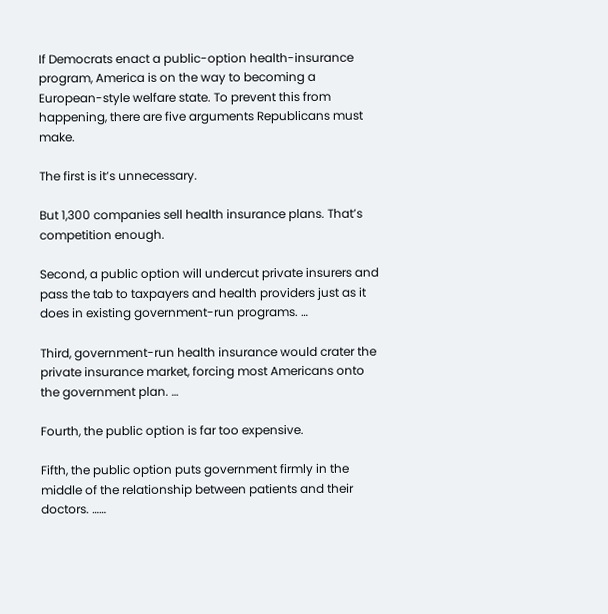If Democrats enact a public-option health-insurance program, America is on the way to becoming a European-style welfare state. To prevent this from happening, there are five arguments Republicans must make.

The first is it’s unnecessary.

But 1,300 companies sell health insurance plans. That’s competition enough.

Second, a public option will undercut private insurers and pass the tab to taxpayers and health providers just as it does in existing government-run programs. …

Third, government-run health insurance would crater the private insurance market, forcing most Americans onto the government plan. …

Fourth, the public option is far too expensive.

Fifth, the public option puts government firmly in the middle of the relationship between patients and their doctors. ……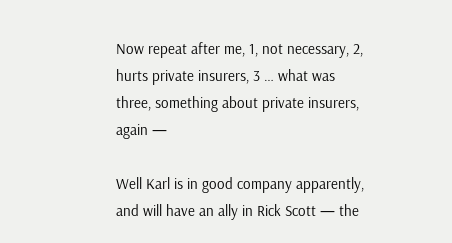Now repeat after me, 1, not necessary, 2, hurts private insurers, 3 … what was three, something about private insurers, again —

Well Karl is in good company apparently, and will have an ally in Rick Scott — the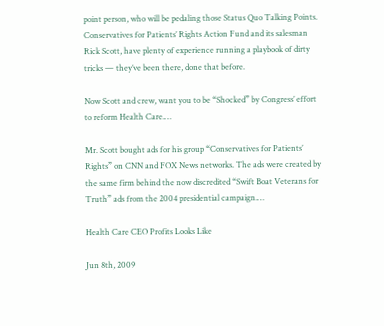point person, who will be pedaling those Status Quo Talking Points. Conservatives for Patients’ Rights Action Fund and its salesman Rick Scott, have plenty of experience running a playbook of dirty tricks — they’ve been there, done that before.

Now Scott and crew, want you to be “Shocked” by Congress’ effort to reform Health Care.…

Mr. Scott bought ads for his group “Conservatives for Patients’ Rights” on CNN and FOX News networks. The ads were created by the same firm behind the now discredited “Swift Boat Veterans for Truth” ads from the 2004 presidential campaign.…

Health Care CEO Profits Looks Like

Jun 8th, 2009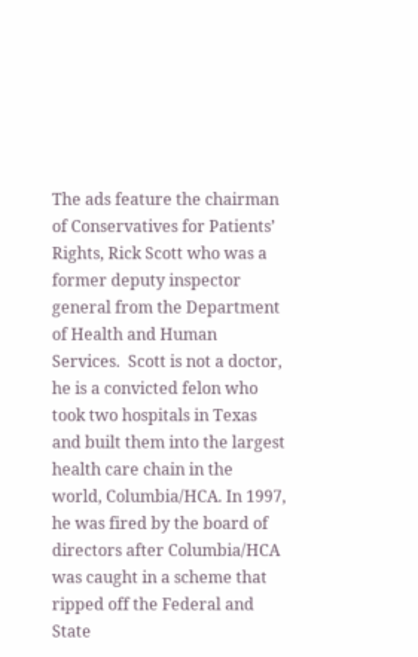The ads feature the chairman of Conservatives for Patients’ Rights, Rick Scott who was a former deputy inspector general from the Department of Health and Human Services.  Scott is not a doctor, he is a convicted felon who took two hospitals in Texas and built them into the largest health care chain in the world, Columbia/HCA. In 1997, he was fired by the board of directors after Columbia/HCA was caught in a scheme that ripped off the Federal and State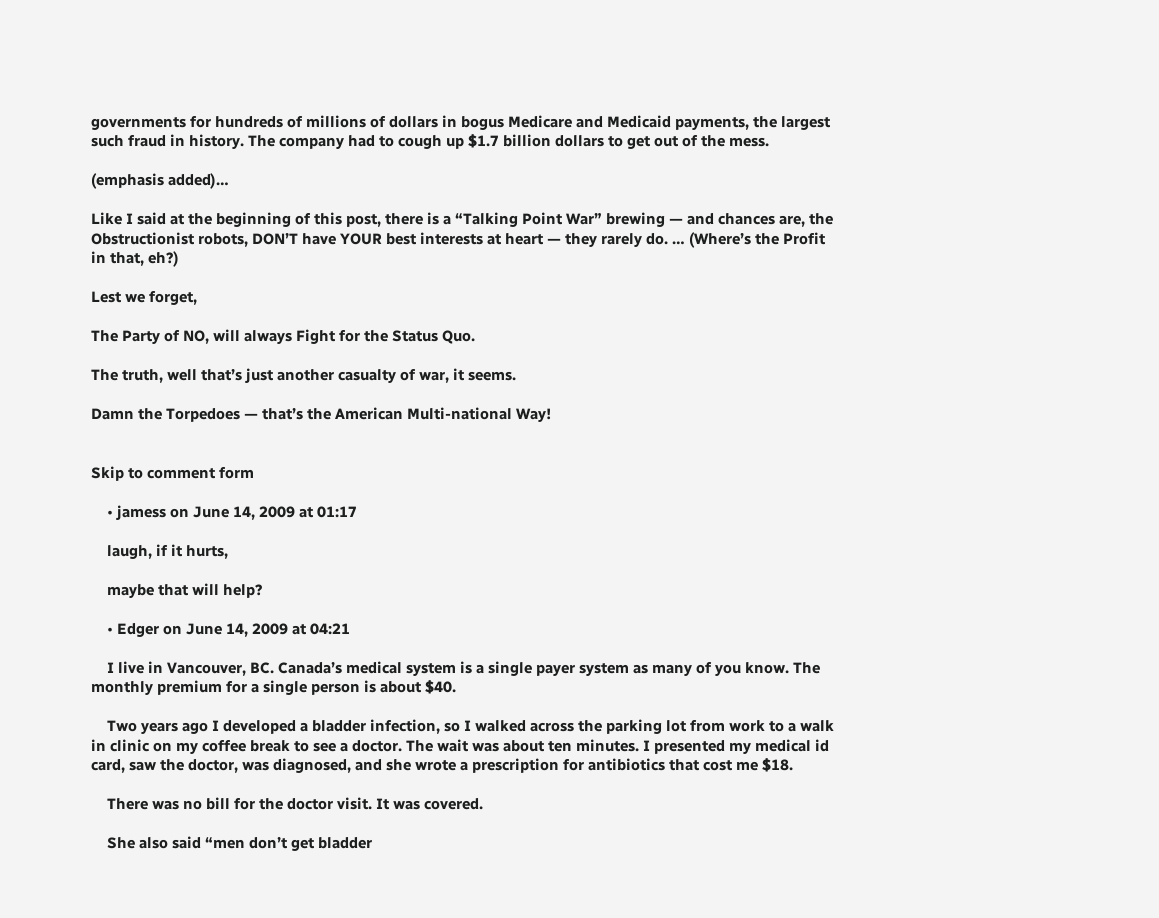governments for hundreds of millions of dollars in bogus Medicare and Medicaid payments, the largest such fraud in history. The company had to cough up $1.7 billion dollars to get out of the mess.

(emphasis added)…

Like I said at the beginning of this post, there is a “Talking Point War” brewing — and chances are, the Obstructionist robots, DON’T have YOUR best interests at heart — they rarely do. … (Where’s the Profit in that, eh?)

Lest we forget,

The Party of NO, will always Fight for the Status Quo.

The truth, well that’s just another casualty of war, it seems.

Damn the Torpedoes — that’s the American Multi-national Way!


Skip to comment form

    • jamess on June 14, 2009 at 01:17

    laugh, if it hurts,

    maybe that will help?

    • Edger on June 14, 2009 at 04:21

    I live in Vancouver, BC. Canada’s medical system is a single payer system as many of you know. The monthly premium for a single person is about $40.

    Two years ago I developed a bladder infection, so I walked across the parking lot from work to a walk in clinic on my coffee break to see a doctor. The wait was about ten minutes. I presented my medical id card, saw the doctor, was diagnosed, and she wrote a prescription for antibiotics that cost me $18.

    There was no bill for the doctor visit. It was covered.

    She also said “men don’t get bladder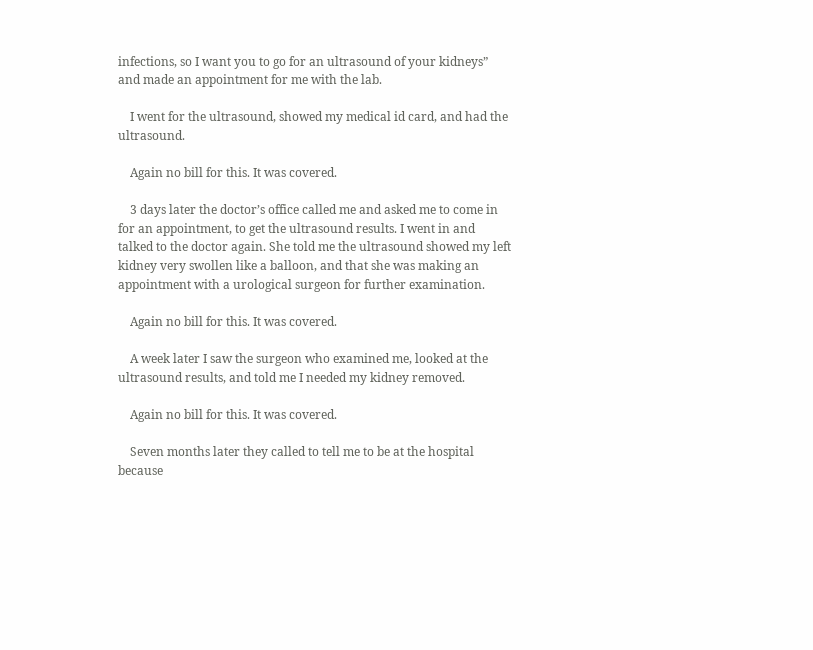infections, so I want you to go for an ultrasound of your kidneys” and made an appointment for me with the lab.

    I went for the ultrasound, showed my medical id card, and had the ultrasound.

    Again no bill for this. It was covered.

    3 days later the doctor’s office called me and asked me to come in for an appointment, to get the ultrasound results. I went in and talked to the doctor again. She told me the ultrasound showed my left kidney very swollen like a balloon, and that she was making an appointment with a urological surgeon for further examination.

    Again no bill for this. It was covered.

    A week later I saw the surgeon who examined me, looked at the ultrasound results, and told me I needed my kidney removed.

    Again no bill for this. It was covered.

    Seven months later they called to tell me to be at the hospital because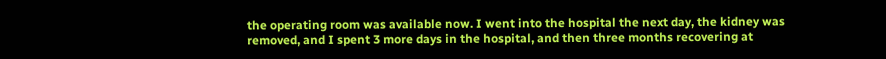the operating room was available now. I went into the hospital the next day, the kidney was removed, and I spent 3 more days in the hospital, and then three months recovering at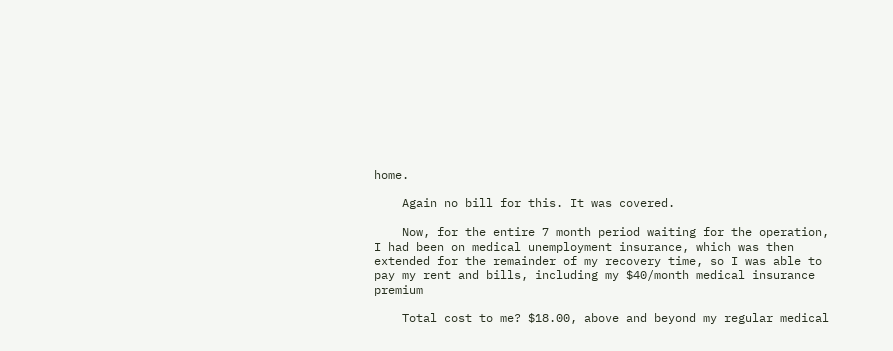home.

    Again no bill for this. It was covered.

    Now, for the entire 7 month period waiting for the operation, I had been on medical unemployment insurance, which was then extended for the remainder of my recovery time, so I was able to pay my rent and bills, including my $40/month medical insurance premium

    Total cost to me? $18.00, above and beyond my regular medical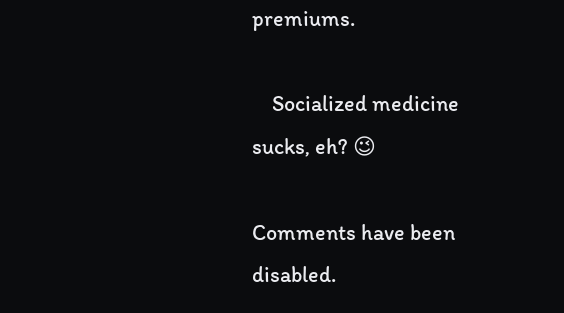premiums.

    Socialized medicine sucks, eh? 😉

Comments have been disabled.